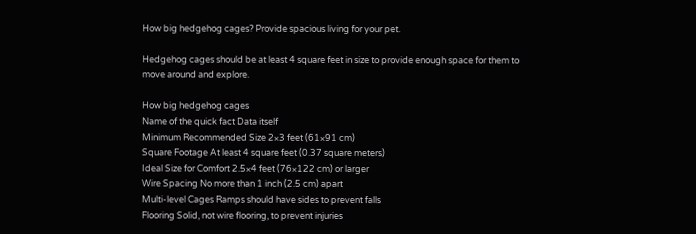How big hedgehog cages? Provide spacious living for your pet.

Hedgehog cages should be at least 4 square feet in size to provide enough space for them to move around and explore.

How big hedgehog cages
Name of the quick fact Data itself
Minimum Recommended Size 2×3 feet (61×91 cm)
Square Footage At least 4 square feet (0.37 square meters)
Ideal Size for Comfort 2.5×4 feet (76×122 cm) or larger
Wire Spacing No more than 1 inch (2.5 cm) apart
Multi-level Cages Ramps should have sides to prevent falls
Flooring Solid, not wire flooring, to prevent injuries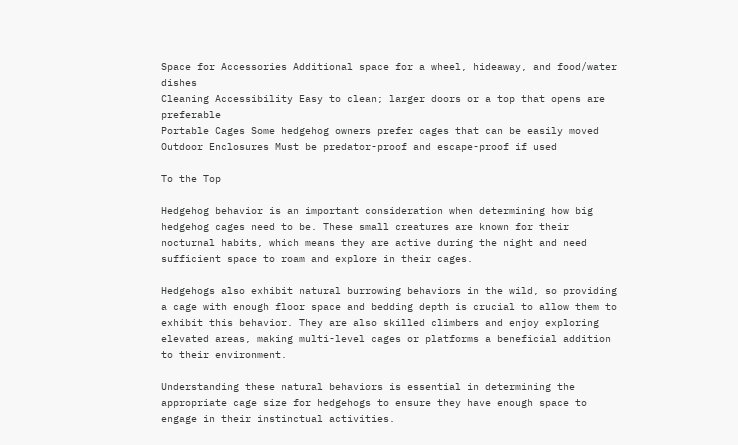Space for Accessories Additional space for a wheel, hideaway, and food/water dishes
Cleaning Accessibility Easy to clean; larger doors or a top that opens are preferable
Portable Cages Some hedgehog owners prefer cages that can be easily moved
Outdoor Enclosures Must be predator-proof and escape-proof if used

To the Top

Hedgehog behavior is an important consideration when determining how big hedgehog cages need to be. These small creatures are known for their nocturnal habits, which means they are active during the night and need sufficient space to roam and explore in their cages.

Hedgehogs also exhibit natural burrowing behaviors in the wild, so providing a cage with enough floor space and bedding depth is crucial to allow them to exhibit this behavior. They are also skilled climbers and enjoy exploring elevated areas, making multi-level cages or platforms a beneficial addition to their environment.

Understanding these natural behaviors is essential in determining the appropriate cage size for hedgehogs to ensure they have enough space to engage in their instinctual activities.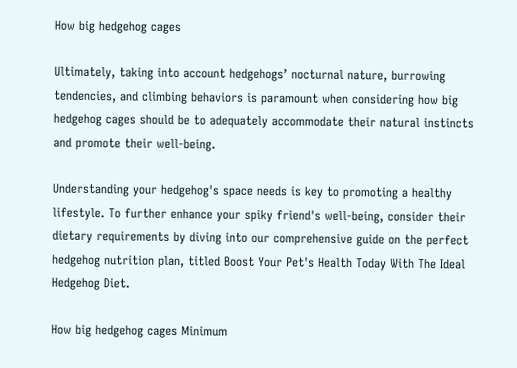How big hedgehog cages

Ultimately, taking into account hedgehogs’ nocturnal nature, burrowing tendencies, and climbing behaviors is paramount when considering how big hedgehog cages should be to adequately accommodate their natural instincts and promote their well-being.

Understanding your hedgehog's space needs is key to promoting a healthy lifestyle. To further enhance your spiky friend's well-being, consider their dietary requirements by diving into our comprehensive guide on the perfect hedgehog nutrition plan, titled Boost Your Pet's Health Today With The Ideal Hedgehog Diet.

How big hedgehog cages Minimum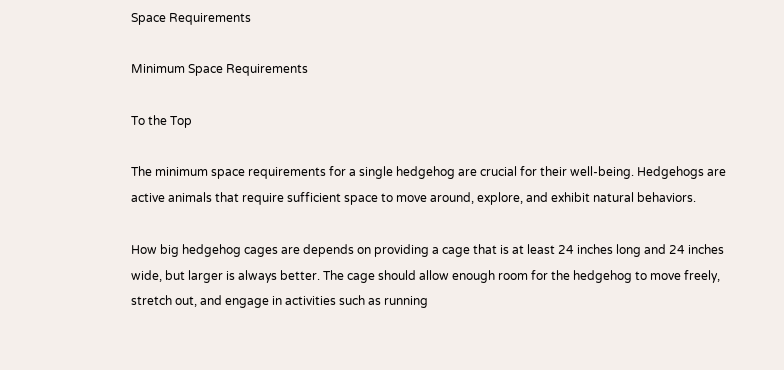Space Requirements

Minimum Space Requirements

To the Top

The minimum space requirements for a single hedgehog are crucial for their well-being. Hedgehogs are active animals that require sufficient space to move around, explore, and exhibit natural behaviors.

How big hedgehog cages are depends on providing a cage that is at least 24 inches long and 24 inches wide, but larger is always better. The cage should allow enough room for the hedgehog to move freely, stretch out, and engage in activities such as running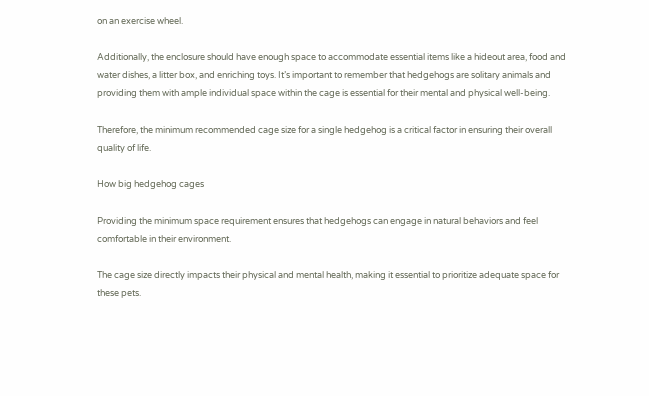on an exercise wheel.

Additionally, the enclosure should have enough space to accommodate essential items like a hideout area, food and water dishes, a litter box, and enriching toys. It’s important to remember that hedgehogs are solitary animals and providing them with ample individual space within the cage is essential for their mental and physical well-being.

Therefore, the minimum recommended cage size for a single hedgehog is a critical factor in ensuring their overall quality of life.

How big hedgehog cages

Providing the minimum space requirement ensures that hedgehogs can engage in natural behaviors and feel comfortable in their environment.

The cage size directly impacts their physical and mental health, making it essential to prioritize adequate space for these pets.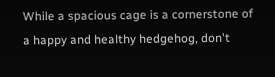While a spacious cage is a cornerstone of a happy and healthy hedgehog, don't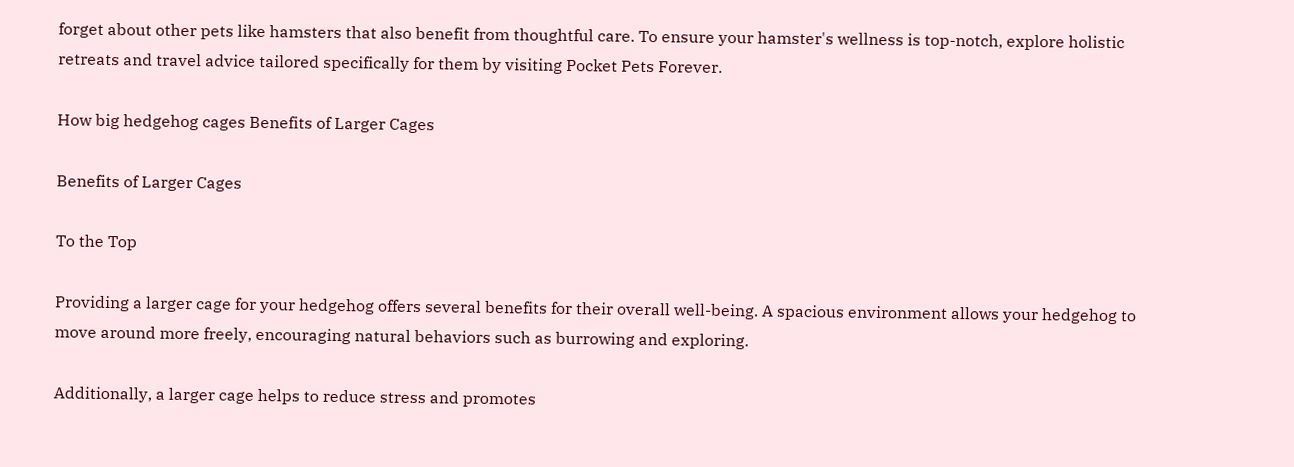forget about other pets like hamsters that also benefit from thoughtful care. To ensure your hamster's wellness is top-notch, explore holistic retreats and travel advice tailored specifically for them by visiting Pocket Pets Forever.

How big hedgehog cages Benefits of Larger Cages

Benefits of Larger Cages

To the Top

Providing a larger cage for your hedgehog offers several benefits for their overall well-being. A spacious environment allows your hedgehog to move around more freely, encouraging natural behaviors such as burrowing and exploring.

Additionally, a larger cage helps to reduce stress and promotes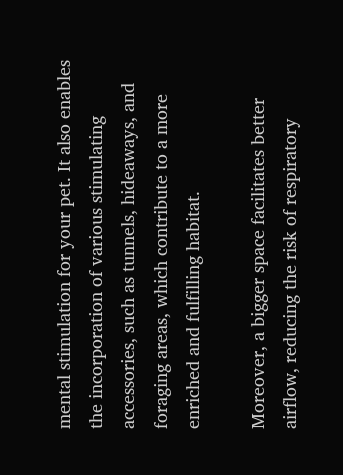mental stimulation for your pet. It also enables the incorporation of various stimulating accessories, such as tunnels, hideaways, and foraging areas, which contribute to a more enriched and fulfilling habitat.

Moreover, a bigger space facilitates better airflow, reducing the risk of respiratory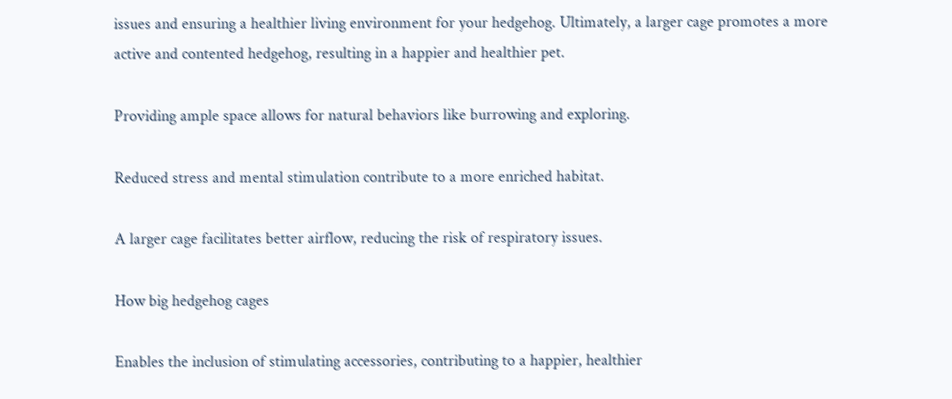issues and ensuring a healthier living environment for your hedgehog. Ultimately, a larger cage promotes a more active and contented hedgehog, resulting in a happier and healthier pet.

Providing ample space allows for natural behaviors like burrowing and exploring.

Reduced stress and mental stimulation contribute to a more enriched habitat.

A larger cage facilitates better airflow, reducing the risk of respiratory issues.

How big hedgehog cages

Enables the inclusion of stimulating accessories, contributing to a happier, healthier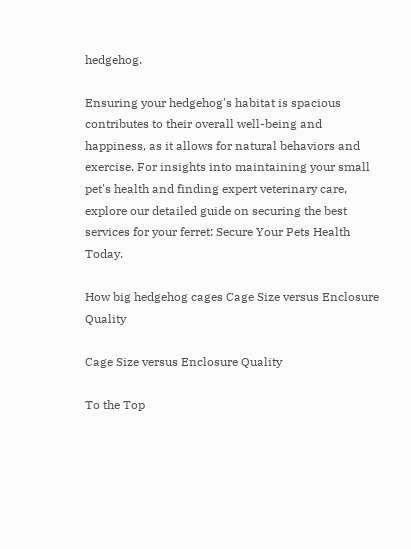hedgehog.

Ensuring your hedgehog's habitat is spacious contributes to their overall well-being and happiness, as it allows for natural behaviors and exercise. For insights into maintaining your small pet's health and finding expert veterinary care, explore our detailed guide on securing the best services for your ferret: Secure Your Pets Health Today.

How big hedgehog cages Cage Size versus Enclosure Quality

Cage Size versus Enclosure Quality

To the Top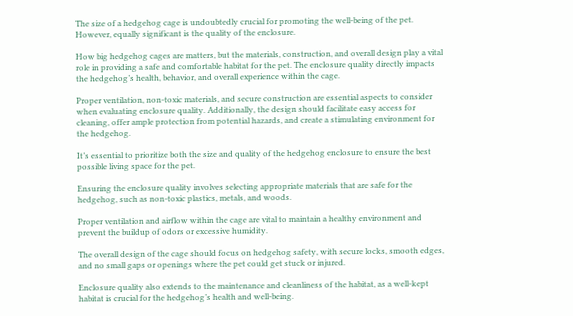The size of a hedgehog cage is undoubtedly crucial for promoting the well-being of the pet. However, equally significant is the quality of the enclosure.

How big hedgehog cages are matters, but the materials, construction, and overall design play a vital role in providing a safe and comfortable habitat for the pet. The enclosure quality directly impacts the hedgehog’s health, behavior, and overall experience within the cage.

Proper ventilation, non-toxic materials, and secure construction are essential aspects to consider when evaluating enclosure quality. Additionally, the design should facilitate easy access for cleaning, offer ample protection from potential hazards, and create a stimulating environment for the hedgehog.

It’s essential to prioritize both the size and quality of the hedgehog enclosure to ensure the best possible living space for the pet.

Ensuring the enclosure quality involves selecting appropriate materials that are safe for the hedgehog, such as non-toxic plastics, metals, and woods.

Proper ventilation and airflow within the cage are vital to maintain a healthy environment and prevent the buildup of odors or excessive humidity.

The overall design of the cage should focus on hedgehog safety, with secure locks, smooth edges, and no small gaps or openings where the pet could get stuck or injured.

Enclosure quality also extends to the maintenance and cleanliness of the habitat, as a well-kept habitat is crucial for the hedgehog’s health and well-being.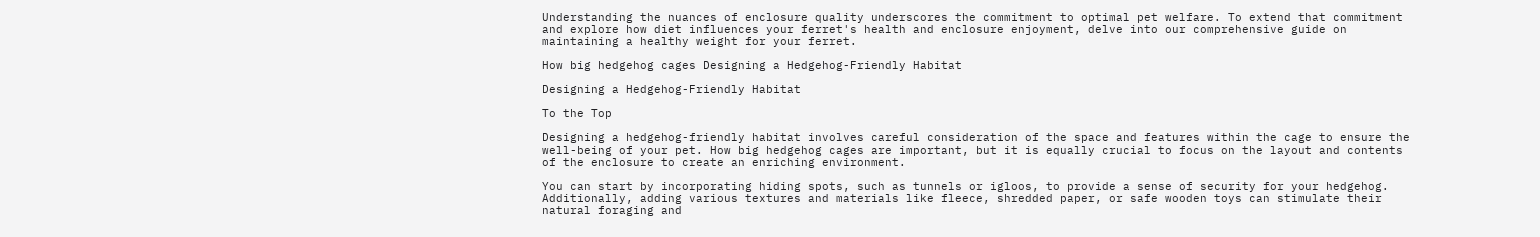Understanding the nuances of enclosure quality underscores the commitment to optimal pet welfare. To extend that commitment and explore how diet influences your ferret's health and enclosure enjoyment, delve into our comprehensive guide on maintaining a healthy weight for your ferret.

How big hedgehog cages Designing a Hedgehog-Friendly Habitat

Designing a Hedgehog-Friendly Habitat

To the Top

Designing a hedgehog-friendly habitat involves careful consideration of the space and features within the cage to ensure the well-being of your pet. How big hedgehog cages are important, but it is equally crucial to focus on the layout and contents of the enclosure to create an enriching environment.

You can start by incorporating hiding spots, such as tunnels or igloos, to provide a sense of security for your hedgehog. Additionally, adding various textures and materials like fleece, shredded paper, or safe wooden toys can stimulate their natural foraging and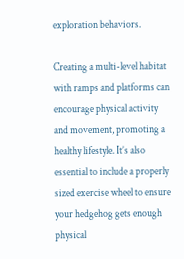exploration behaviors.

Creating a multi-level habitat with ramps and platforms can encourage physical activity and movement, promoting a healthy lifestyle. It’s also essential to include a properly sized exercise wheel to ensure your hedgehog gets enough physical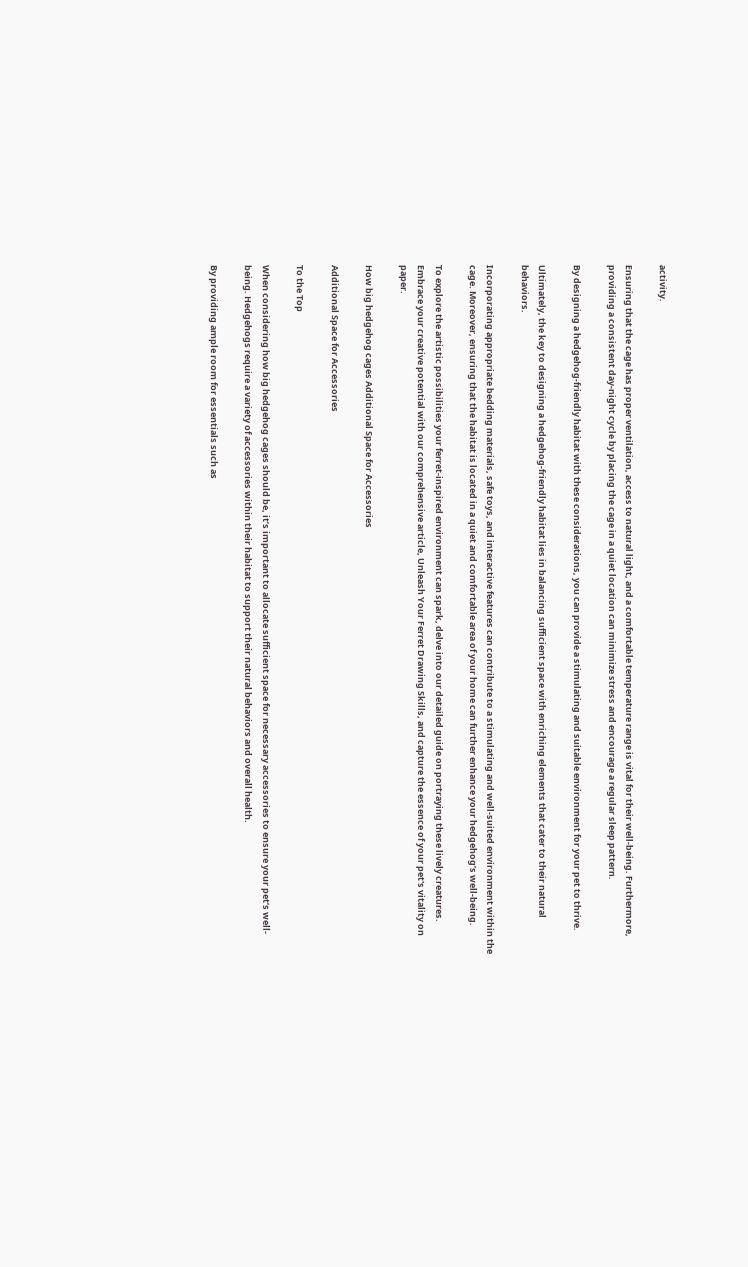activity.

Ensuring that the cage has proper ventilation, access to natural light, and a comfortable temperature range is vital for their well-being. Furthermore, providing a consistent day-night cycle by placing the cage in a quiet location can minimize stress and encourage a regular sleep pattern.

By designing a hedgehog-friendly habitat with these considerations, you can provide a stimulating and suitable environment for your pet to thrive.

Ultimately, the key to designing a hedgehog-friendly habitat lies in balancing sufficient space with enriching elements that cater to their natural behaviors.

Incorporating appropriate bedding materials, safe toys, and interactive features can contribute to a stimulating and well-suited environment within the cage. Moreover, ensuring that the habitat is located in a quiet and comfortable area of your home can further enhance your hedgehog’s well-being.

To explore the artistic possibilities your ferret-inspired environment can spark, delve into our detailed guide on portraying these lively creatures. Embrace your creative potential with our comprehensive article, Unleash Your Ferret Drawing Skills, and capture the essence of your pet's vitality on paper.

How big hedgehog cages Additional Space for Accessories

Additional Space for Accessories

To the Top

When considering how big hedgehog cages should be, it’s important to allocate sufficient space for necessary accessories to ensure your pet’s well-being. Hedgehogs require a variety of accessories within their habitat to support their natural behaviors and overall health.

By providing ample room for essentials such as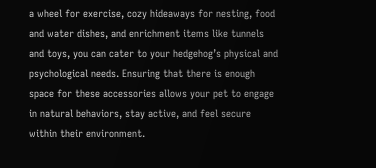a wheel for exercise, cozy hideaways for nesting, food and water dishes, and enrichment items like tunnels and toys, you can cater to your hedgehog’s physical and psychological needs. Ensuring that there is enough space for these accessories allows your pet to engage in natural behaviors, stay active, and feel secure within their environment.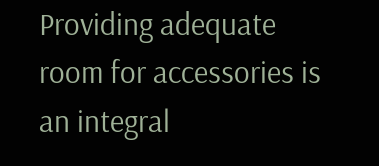Providing adequate room for accessories is an integral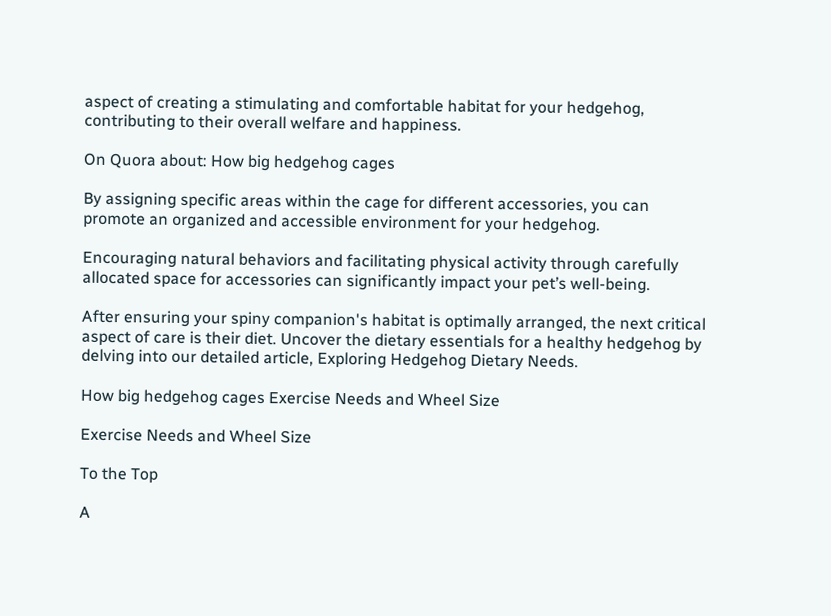aspect of creating a stimulating and comfortable habitat for your hedgehog, contributing to their overall welfare and happiness.

On Quora about: How big hedgehog cages

By assigning specific areas within the cage for different accessories, you can promote an organized and accessible environment for your hedgehog.

Encouraging natural behaviors and facilitating physical activity through carefully allocated space for accessories can significantly impact your pet’s well-being.

After ensuring your spiny companion's habitat is optimally arranged, the next critical aspect of care is their diet. Uncover the dietary essentials for a healthy hedgehog by delving into our detailed article, Exploring Hedgehog Dietary Needs.

How big hedgehog cages Exercise Needs and Wheel Size

Exercise Needs and Wheel Size

To the Top

A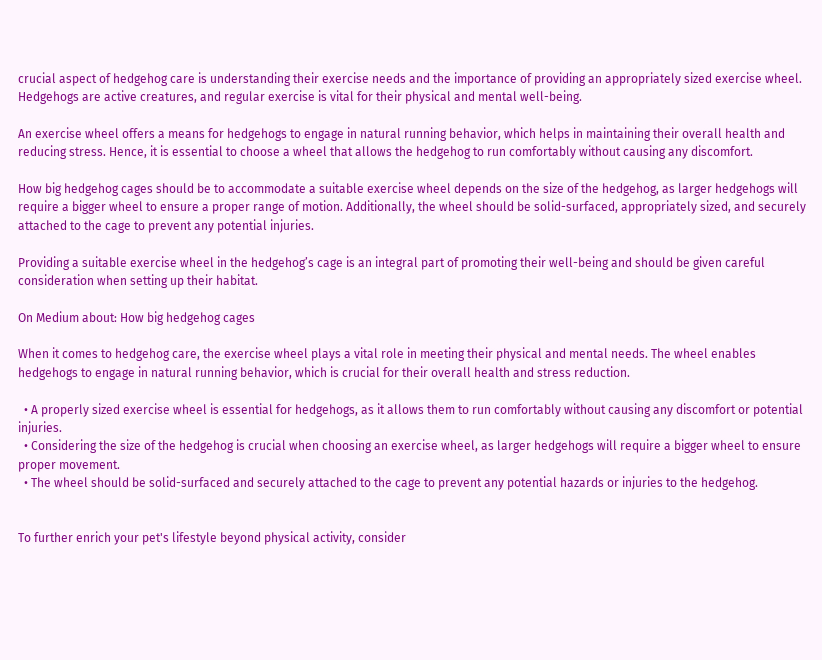crucial aspect of hedgehog care is understanding their exercise needs and the importance of providing an appropriately sized exercise wheel. Hedgehogs are active creatures, and regular exercise is vital for their physical and mental well-being.

An exercise wheel offers a means for hedgehogs to engage in natural running behavior, which helps in maintaining their overall health and reducing stress. Hence, it is essential to choose a wheel that allows the hedgehog to run comfortably without causing any discomfort.

How big hedgehog cages should be to accommodate a suitable exercise wheel depends on the size of the hedgehog, as larger hedgehogs will require a bigger wheel to ensure a proper range of motion. Additionally, the wheel should be solid-surfaced, appropriately sized, and securely attached to the cage to prevent any potential injuries.

Providing a suitable exercise wheel in the hedgehog’s cage is an integral part of promoting their well-being and should be given careful consideration when setting up their habitat.

On Medium about: How big hedgehog cages

When it comes to hedgehog care, the exercise wheel plays a vital role in meeting their physical and mental needs. The wheel enables hedgehogs to engage in natural running behavior, which is crucial for their overall health and stress reduction.

  • A properly sized exercise wheel is essential for hedgehogs, as it allows them to run comfortably without causing any discomfort or potential injuries.
  • Considering the size of the hedgehog is crucial when choosing an exercise wheel, as larger hedgehogs will require a bigger wheel to ensure proper movement.
  • The wheel should be solid-surfaced and securely attached to the cage to prevent any potential hazards or injuries to the hedgehog.


To further enrich your pet's lifestyle beyond physical activity, consider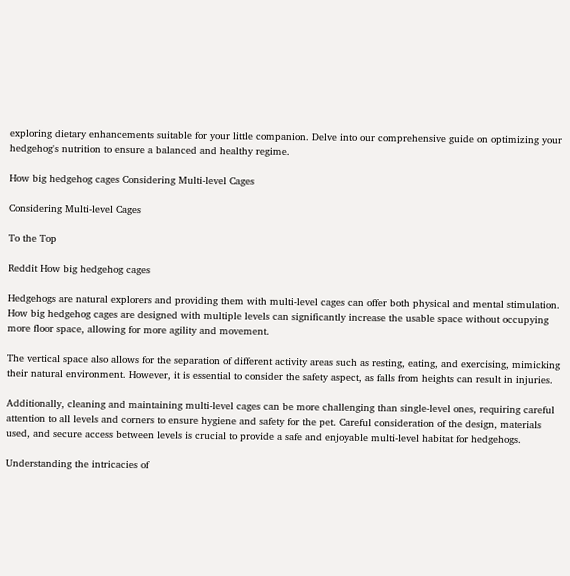exploring dietary enhancements suitable for your little companion. Delve into our comprehensive guide on optimizing your hedgehog's nutrition to ensure a balanced and healthy regime.

How big hedgehog cages Considering Multi-level Cages

Considering Multi-level Cages

To the Top

Reddit How big hedgehog cages

Hedgehogs are natural explorers and providing them with multi-level cages can offer both physical and mental stimulation. How big hedgehog cages are designed with multiple levels can significantly increase the usable space without occupying more floor space, allowing for more agility and movement.

The vertical space also allows for the separation of different activity areas such as resting, eating, and exercising, mimicking their natural environment. However, it is essential to consider the safety aspect, as falls from heights can result in injuries.

Additionally, cleaning and maintaining multi-level cages can be more challenging than single-level ones, requiring careful attention to all levels and corners to ensure hygiene and safety for the pet. Careful consideration of the design, materials used, and secure access between levels is crucial to provide a safe and enjoyable multi-level habitat for hedgehogs.

Understanding the intricacies of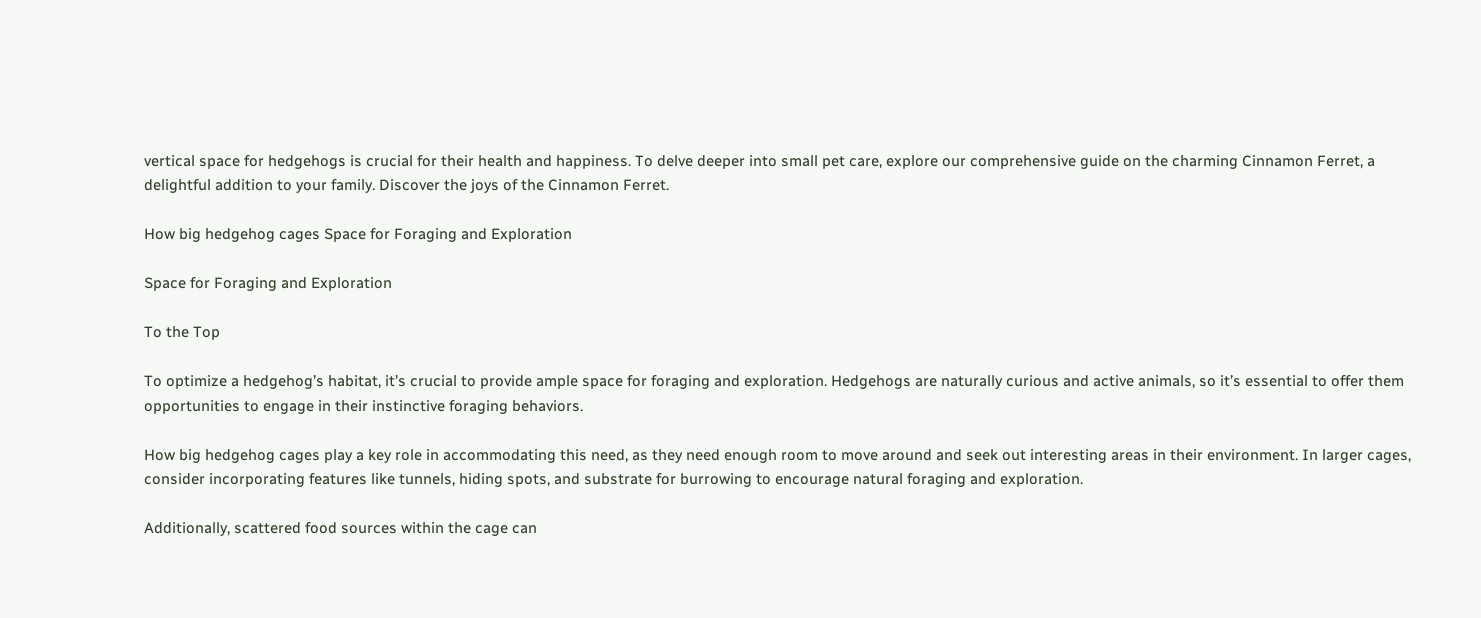vertical space for hedgehogs is crucial for their health and happiness. To delve deeper into small pet care, explore our comprehensive guide on the charming Cinnamon Ferret, a delightful addition to your family. Discover the joys of the Cinnamon Ferret.

How big hedgehog cages Space for Foraging and Exploration

Space for Foraging and Exploration

To the Top

To optimize a hedgehog’s habitat, it’s crucial to provide ample space for foraging and exploration. Hedgehogs are naturally curious and active animals, so it’s essential to offer them opportunities to engage in their instinctive foraging behaviors.

How big hedgehog cages play a key role in accommodating this need, as they need enough room to move around and seek out interesting areas in their environment. In larger cages, consider incorporating features like tunnels, hiding spots, and substrate for burrowing to encourage natural foraging and exploration.

Additionally, scattered food sources within the cage can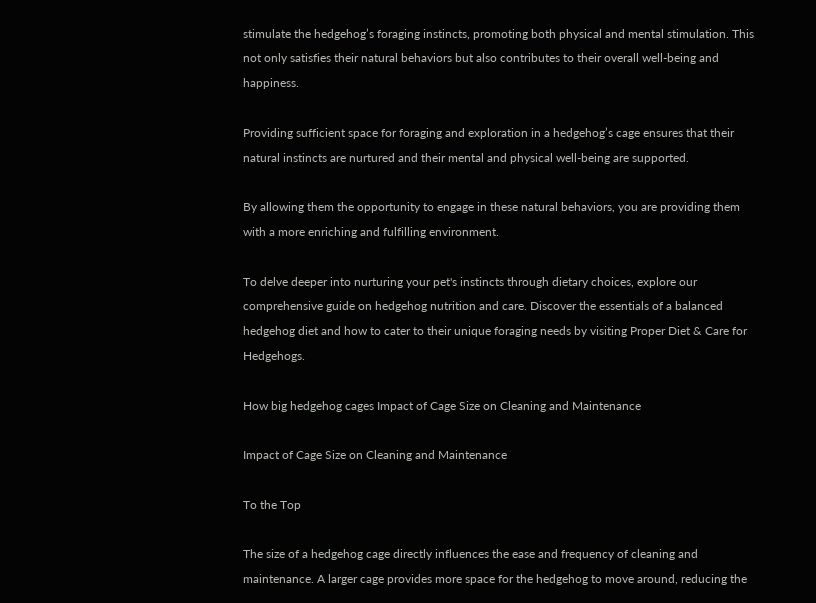stimulate the hedgehog’s foraging instincts, promoting both physical and mental stimulation. This not only satisfies their natural behaviors but also contributes to their overall well-being and happiness.

Providing sufficient space for foraging and exploration in a hedgehog’s cage ensures that their natural instincts are nurtured and their mental and physical well-being are supported.

By allowing them the opportunity to engage in these natural behaviors, you are providing them with a more enriching and fulfilling environment.

To delve deeper into nurturing your pet's instincts through dietary choices, explore our comprehensive guide on hedgehog nutrition and care. Discover the essentials of a balanced hedgehog diet and how to cater to their unique foraging needs by visiting Proper Diet & Care for Hedgehogs.

How big hedgehog cages Impact of Cage Size on Cleaning and Maintenance

Impact of Cage Size on Cleaning and Maintenance

To the Top

The size of a hedgehog cage directly influences the ease and frequency of cleaning and maintenance. A larger cage provides more space for the hedgehog to move around, reducing the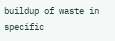buildup of waste in specific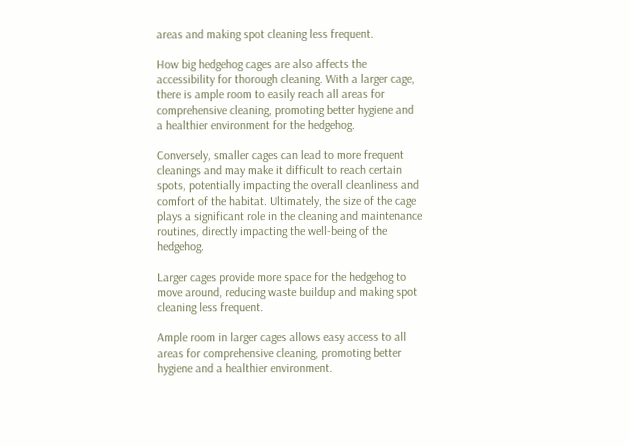areas and making spot cleaning less frequent.

How big hedgehog cages are also affects the accessibility for thorough cleaning. With a larger cage, there is ample room to easily reach all areas for comprehensive cleaning, promoting better hygiene and a healthier environment for the hedgehog.

Conversely, smaller cages can lead to more frequent cleanings and may make it difficult to reach certain spots, potentially impacting the overall cleanliness and comfort of the habitat. Ultimately, the size of the cage plays a significant role in the cleaning and maintenance routines, directly impacting the well-being of the hedgehog.

Larger cages provide more space for the hedgehog to move around, reducing waste buildup and making spot cleaning less frequent.

Ample room in larger cages allows easy access to all areas for comprehensive cleaning, promoting better hygiene and a healthier environment.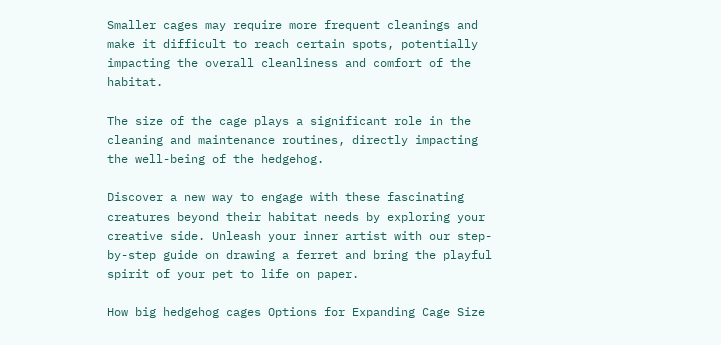Smaller cages may require more frequent cleanings and make it difficult to reach certain spots, potentially impacting the overall cleanliness and comfort of the habitat.

The size of the cage plays a significant role in the cleaning and maintenance routines, directly impacting the well-being of the hedgehog.

Discover a new way to engage with these fascinating creatures beyond their habitat needs by exploring your creative side. Unleash your inner artist with our step-by-step guide on drawing a ferret and bring the playful spirit of your pet to life on paper.

How big hedgehog cages Options for Expanding Cage Size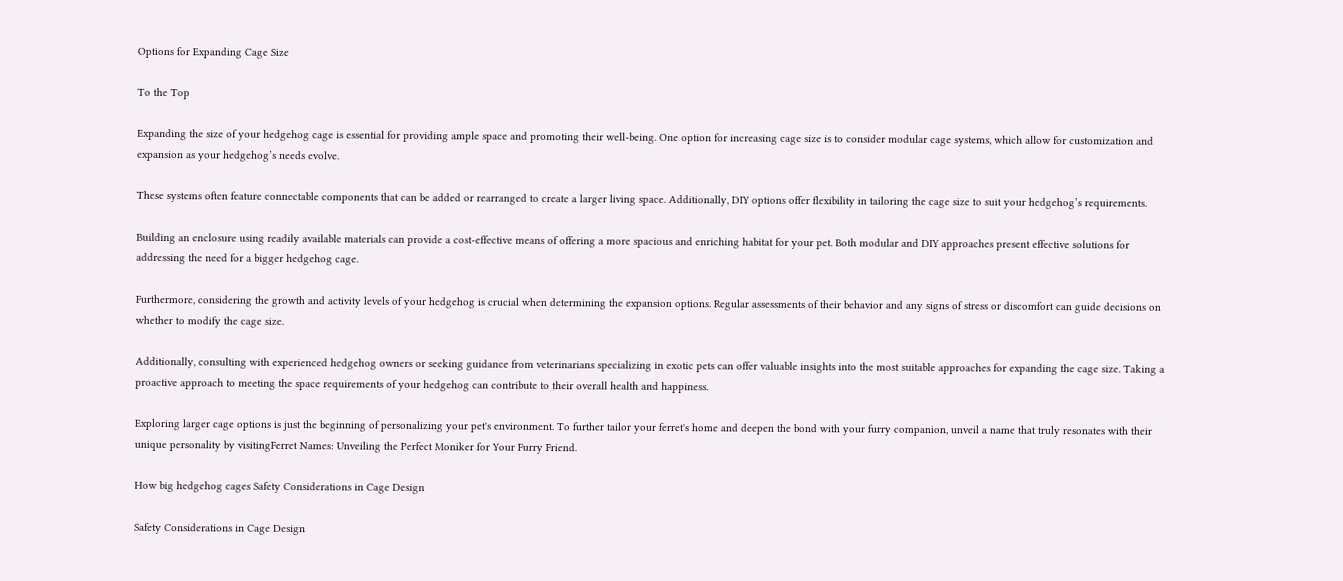Options for Expanding Cage Size

To the Top

Expanding the size of your hedgehog cage is essential for providing ample space and promoting their well-being. One option for increasing cage size is to consider modular cage systems, which allow for customization and expansion as your hedgehog’s needs evolve.

These systems often feature connectable components that can be added or rearranged to create a larger living space. Additionally, DIY options offer flexibility in tailoring the cage size to suit your hedgehog’s requirements.

Building an enclosure using readily available materials can provide a cost-effective means of offering a more spacious and enriching habitat for your pet. Both modular and DIY approaches present effective solutions for addressing the need for a bigger hedgehog cage.

Furthermore, considering the growth and activity levels of your hedgehog is crucial when determining the expansion options. Regular assessments of their behavior and any signs of stress or discomfort can guide decisions on whether to modify the cage size.

Additionally, consulting with experienced hedgehog owners or seeking guidance from veterinarians specializing in exotic pets can offer valuable insights into the most suitable approaches for expanding the cage size. Taking a proactive approach to meeting the space requirements of your hedgehog can contribute to their overall health and happiness.

Exploring larger cage options is just the beginning of personalizing your pet's environment. To further tailor your ferret's home and deepen the bond with your furry companion, unveil a name that truly resonates with their unique personality by visitingFerret Names: Unveiling the Perfect Moniker for Your Furry Friend.

How big hedgehog cages Safety Considerations in Cage Design

Safety Considerations in Cage Design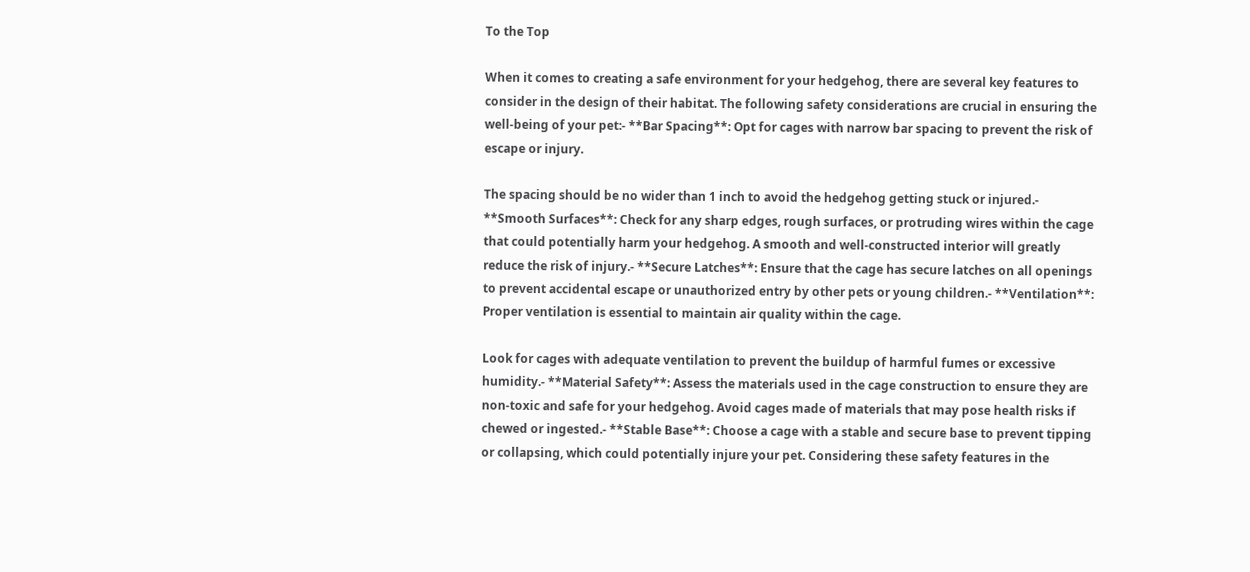To the Top

When it comes to creating a safe environment for your hedgehog, there are several key features to consider in the design of their habitat. The following safety considerations are crucial in ensuring the well-being of your pet:- **Bar Spacing**: Opt for cages with narrow bar spacing to prevent the risk of escape or injury.

The spacing should be no wider than 1 inch to avoid the hedgehog getting stuck or injured.- **Smooth Surfaces**: Check for any sharp edges, rough surfaces, or protruding wires within the cage that could potentially harm your hedgehog. A smooth and well-constructed interior will greatly reduce the risk of injury.- **Secure Latches**: Ensure that the cage has secure latches on all openings to prevent accidental escape or unauthorized entry by other pets or young children.- **Ventilation**: Proper ventilation is essential to maintain air quality within the cage.

Look for cages with adequate ventilation to prevent the buildup of harmful fumes or excessive humidity.- **Material Safety**: Assess the materials used in the cage construction to ensure they are non-toxic and safe for your hedgehog. Avoid cages made of materials that may pose health risks if chewed or ingested.- **Stable Base**: Choose a cage with a stable and secure base to prevent tipping or collapsing, which could potentially injure your pet. Considering these safety features in the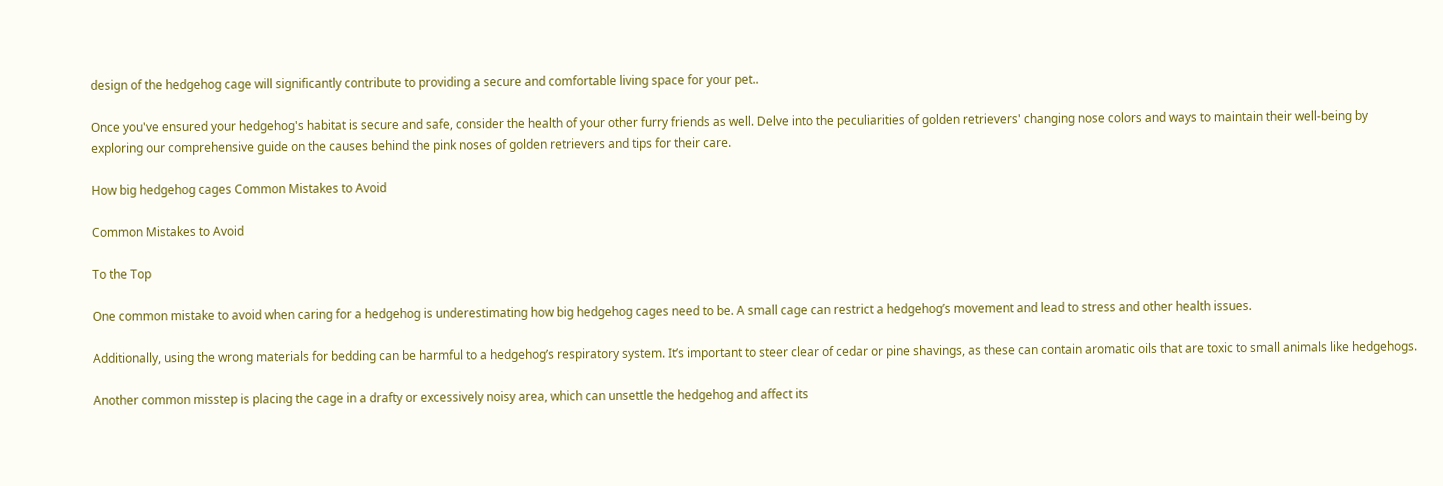design of the hedgehog cage will significantly contribute to providing a secure and comfortable living space for your pet..

Once you've ensured your hedgehog's habitat is secure and safe, consider the health of your other furry friends as well. Delve into the peculiarities of golden retrievers' changing nose colors and ways to maintain their well-being by exploring our comprehensive guide on the causes behind the pink noses of golden retrievers and tips for their care.

How big hedgehog cages Common Mistakes to Avoid

Common Mistakes to Avoid

To the Top

One common mistake to avoid when caring for a hedgehog is underestimating how big hedgehog cages need to be. A small cage can restrict a hedgehog’s movement and lead to stress and other health issues.

Additionally, using the wrong materials for bedding can be harmful to a hedgehog’s respiratory system. It’s important to steer clear of cedar or pine shavings, as these can contain aromatic oils that are toxic to small animals like hedgehogs.

Another common misstep is placing the cage in a drafty or excessively noisy area, which can unsettle the hedgehog and affect its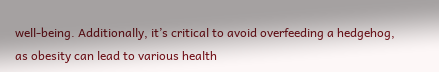well-being. Additionally, it’s critical to avoid overfeeding a hedgehog, as obesity can lead to various health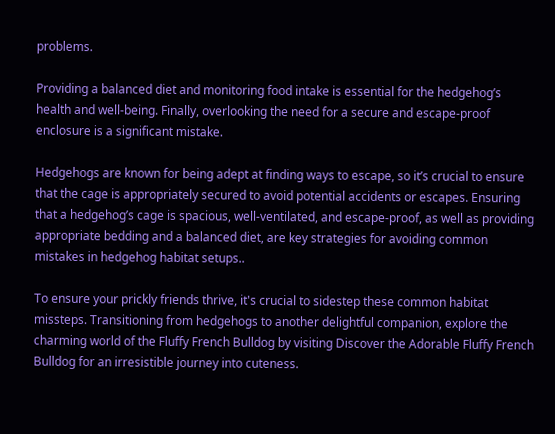problems.

Providing a balanced diet and monitoring food intake is essential for the hedgehog’s health and well-being. Finally, overlooking the need for a secure and escape-proof enclosure is a significant mistake.

Hedgehogs are known for being adept at finding ways to escape, so it’s crucial to ensure that the cage is appropriately secured to avoid potential accidents or escapes. Ensuring that a hedgehog’s cage is spacious, well-ventilated, and escape-proof, as well as providing appropriate bedding and a balanced diet, are key strategies for avoiding common mistakes in hedgehog habitat setups..

To ensure your prickly friends thrive, it's crucial to sidestep these common habitat missteps. Transitioning from hedgehogs to another delightful companion, explore the charming world of the Fluffy French Bulldog by visiting Discover the Adorable Fluffy French Bulldog for an irresistible journey into cuteness.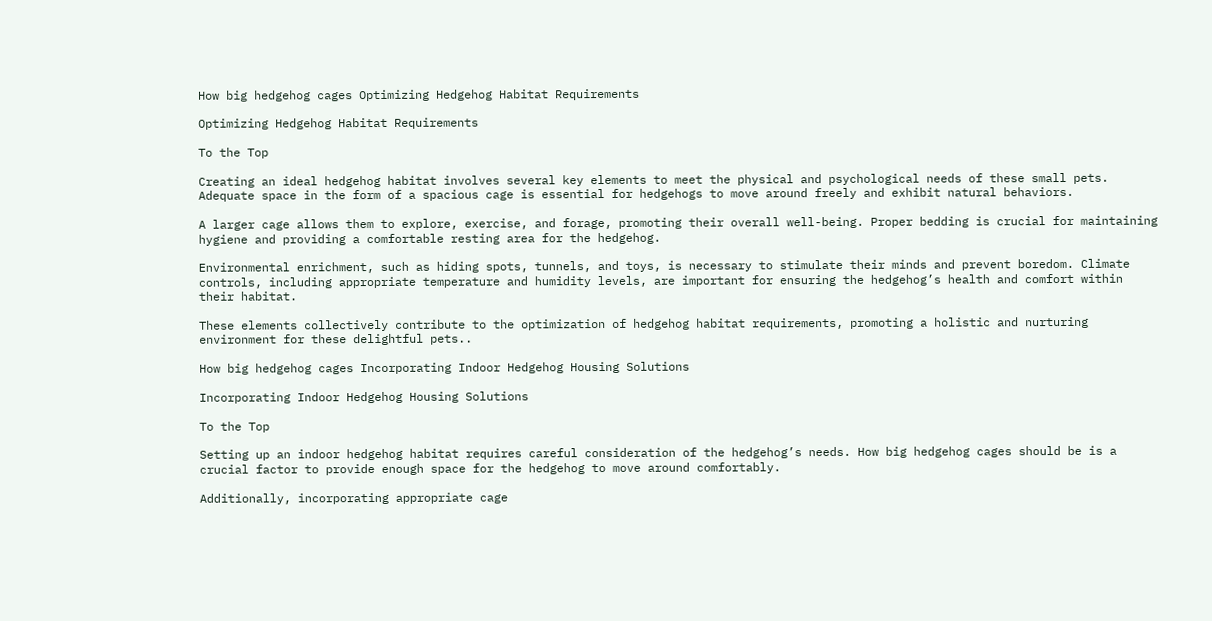How big hedgehog cages Optimizing Hedgehog Habitat Requirements

Optimizing Hedgehog Habitat Requirements

To the Top

Creating an ideal hedgehog habitat involves several key elements to meet the physical and psychological needs of these small pets. Adequate space in the form of a spacious cage is essential for hedgehogs to move around freely and exhibit natural behaviors.

A larger cage allows them to explore, exercise, and forage, promoting their overall well-being. Proper bedding is crucial for maintaining hygiene and providing a comfortable resting area for the hedgehog.

Environmental enrichment, such as hiding spots, tunnels, and toys, is necessary to stimulate their minds and prevent boredom. Climate controls, including appropriate temperature and humidity levels, are important for ensuring the hedgehog’s health and comfort within their habitat.

These elements collectively contribute to the optimization of hedgehog habitat requirements, promoting a holistic and nurturing environment for these delightful pets..

How big hedgehog cages Incorporating Indoor Hedgehog Housing Solutions

Incorporating Indoor Hedgehog Housing Solutions

To the Top

Setting up an indoor hedgehog habitat requires careful consideration of the hedgehog’s needs. How big hedgehog cages should be is a crucial factor to provide enough space for the hedgehog to move around comfortably.

Additionally, incorporating appropriate cage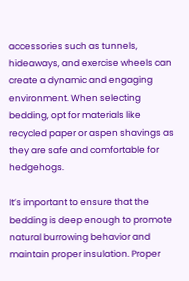accessories such as tunnels, hideaways, and exercise wheels can create a dynamic and engaging environment. When selecting bedding, opt for materials like recycled paper or aspen shavings as they are safe and comfortable for hedgehogs.

It’s important to ensure that the bedding is deep enough to promote natural burrowing behavior and maintain proper insulation. Proper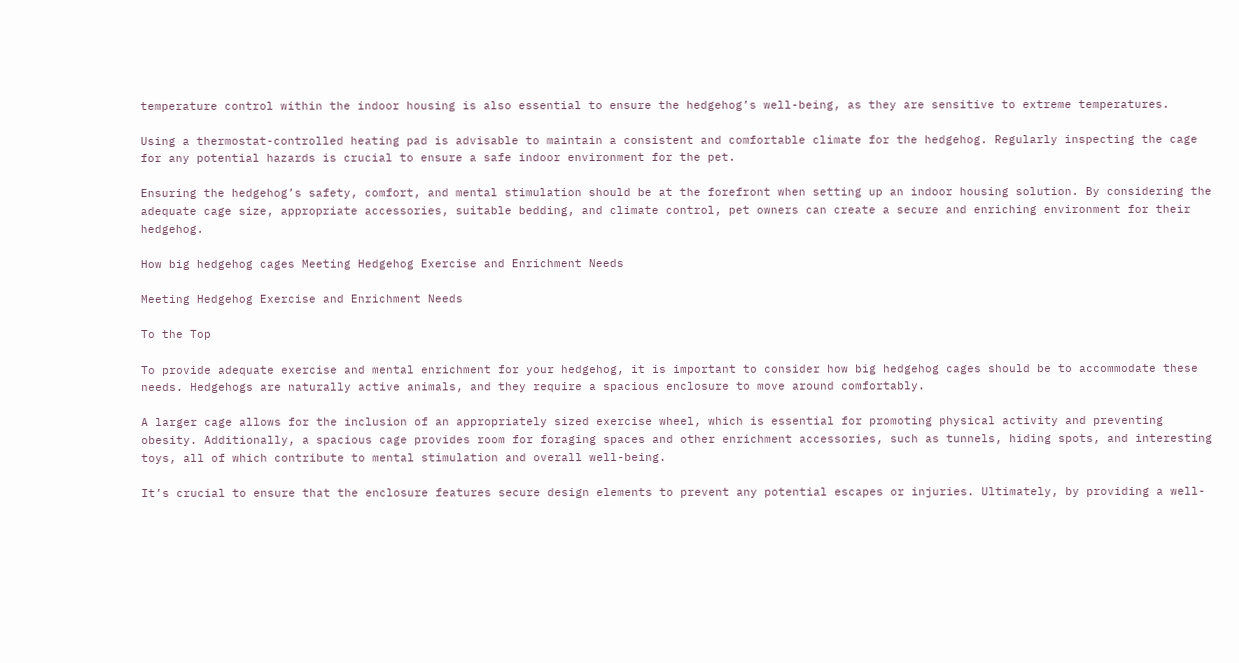temperature control within the indoor housing is also essential to ensure the hedgehog’s well-being, as they are sensitive to extreme temperatures.

Using a thermostat-controlled heating pad is advisable to maintain a consistent and comfortable climate for the hedgehog. Regularly inspecting the cage for any potential hazards is crucial to ensure a safe indoor environment for the pet.

Ensuring the hedgehog’s safety, comfort, and mental stimulation should be at the forefront when setting up an indoor housing solution. By considering the adequate cage size, appropriate accessories, suitable bedding, and climate control, pet owners can create a secure and enriching environment for their hedgehog.

How big hedgehog cages Meeting Hedgehog Exercise and Enrichment Needs

Meeting Hedgehog Exercise and Enrichment Needs

To the Top

To provide adequate exercise and mental enrichment for your hedgehog, it is important to consider how big hedgehog cages should be to accommodate these needs. Hedgehogs are naturally active animals, and they require a spacious enclosure to move around comfortably.

A larger cage allows for the inclusion of an appropriately sized exercise wheel, which is essential for promoting physical activity and preventing obesity. Additionally, a spacious cage provides room for foraging spaces and other enrichment accessories, such as tunnels, hiding spots, and interesting toys, all of which contribute to mental stimulation and overall well-being.

It’s crucial to ensure that the enclosure features secure design elements to prevent any potential escapes or injuries. Ultimately, by providing a well-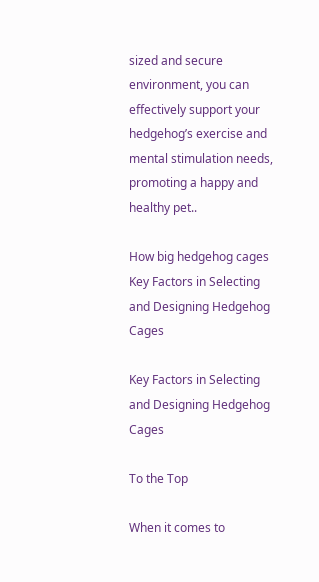sized and secure environment, you can effectively support your hedgehog’s exercise and mental stimulation needs, promoting a happy and healthy pet..

How big hedgehog cages Key Factors in Selecting and Designing Hedgehog Cages

Key Factors in Selecting and Designing Hedgehog Cages

To the Top

When it comes to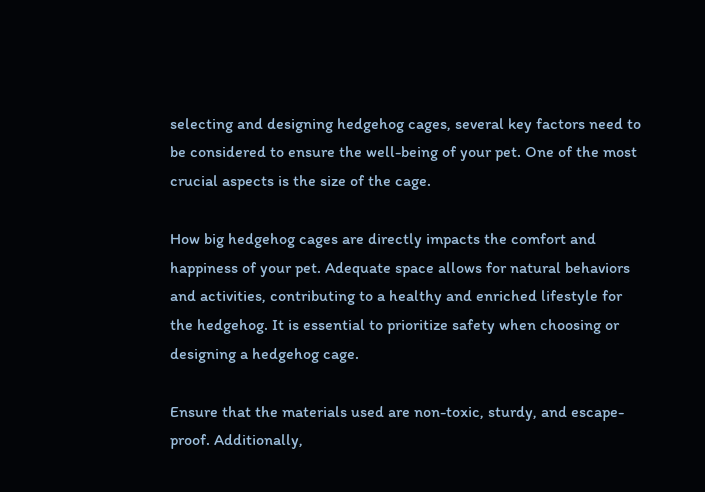selecting and designing hedgehog cages, several key factors need to be considered to ensure the well-being of your pet. One of the most crucial aspects is the size of the cage.

How big hedgehog cages are directly impacts the comfort and happiness of your pet. Adequate space allows for natural behaviors and activities, contributing to a healthy and enriched lifestyle for the hedgehog. It is essential to prioritize safety when choosing or designing a hedgehog cage.

Ensure that the materials used are non-toxic, sturdy, and escape-proof. Additionally,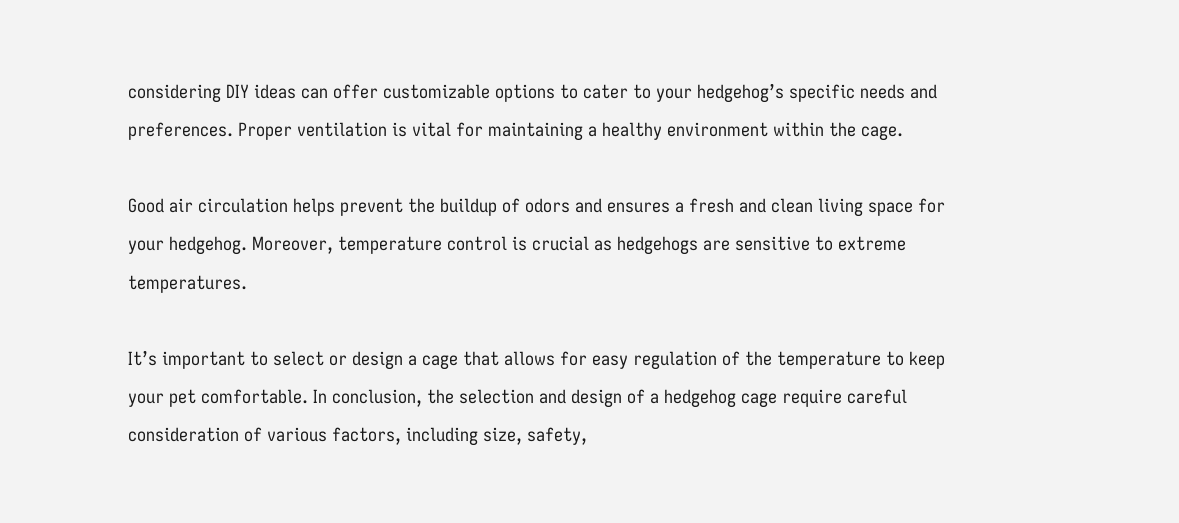considering DIY ideas can offer customizable options to cater to your hedgehog’s specific needs and preferences. Proper ventilation is vital for maintaining a healthy environment within the cage.

Good air circulation helps prevent the buildup of odors and ensures a fresh and clean living space for your hedgehog. Moreover, temperature control is crucial as hedgehogs are sensitive to extreme temperatures.

It’s important to select or design a cage that allows for easy regulation of the temperature to keep your pet comfortable. In conclusion, the selection and design of a hedgehog cage require careful consideration of various factors, including size, safety,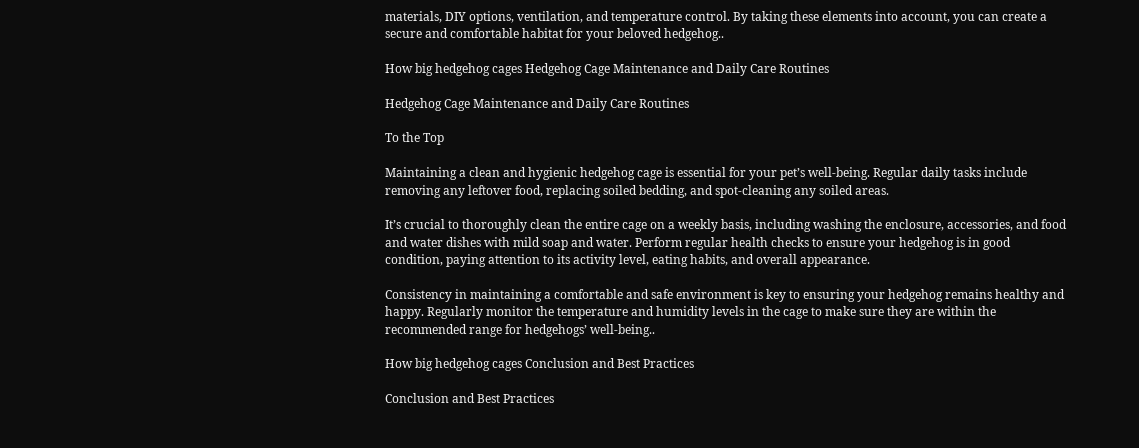materials, DIY options, ventilation, and temperature control. By taking these elements into account, you can create a secure and comfortable habitat for your beloved hedgehog..

How big hedgehog cages Hedgehog Cage Maintenance and Daily Care Routines

Hedgehog Cage Maintenance and Daily Care Routines

To the Top

Maintaining a clean and hygienic hedgehog cage is essential for your pet’s well-being. Regular daily tasks include removing any leftover food, replacing soiled bedding, and spot-cleaning any soiled areas.

It’s crucial to thoroughly clean the entire cage on a weekly basis, including washing the enclosure, accessories, and food and water dishes with mild soap and water. Perform regular health checks to ensure your hedgehog is in good condition, paying attention to its activity level, eating habits, and overall appearance.

Consistency in maintaining a comfortable and safe environment is key to ensuring your hedgehog remains healthy and happy. Regularly monitor the temperature and humidity levels in the cage to make sure they are within the recommended range for hedgehogs’ well-being..

How big hedgehog cages Conclusion and Best Practices

Conclusion and Best Practices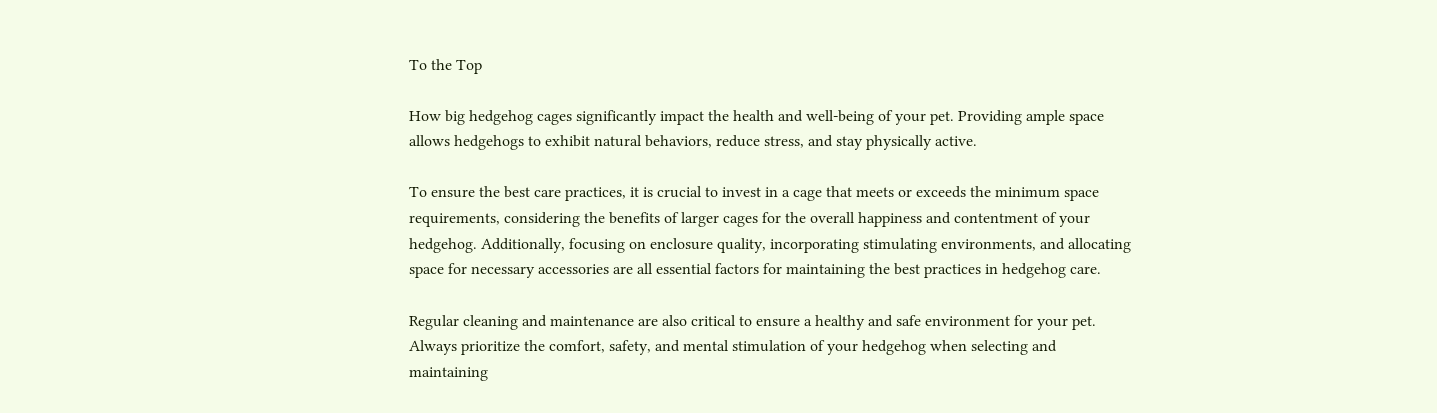To the Top

How big hedgehog cages significantly impact the health and well-being of your pet. Providing ample space allows hedgehogs to exhibit natural behaviors, reduce stress, and stay physically active.

To ensure the best care practices, it is crucial to invest in a cage that meets or exceeds the minimum space requirements, considering the benefits of larger cages for the overall happiness and contentment of your hedgehog. Additionally, focusing on enclosure quality, incorporating stimulating environments, and allocating space for necessary accessories are all essential factors for maintaining the best practices in hedgehog care.

Regular cleaning and maintenance are also critical to ensure a healthy and safe environment for your pet. Always prioritize the comfort, safety, and mental stimulation of your hedgehog when selecting and maintaining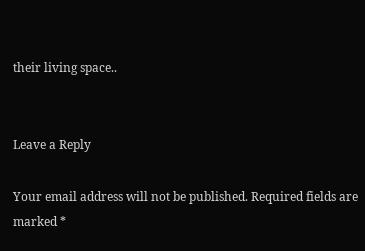their living space..


Leave a Reply

Your email address will not be published. Required fields are marked *